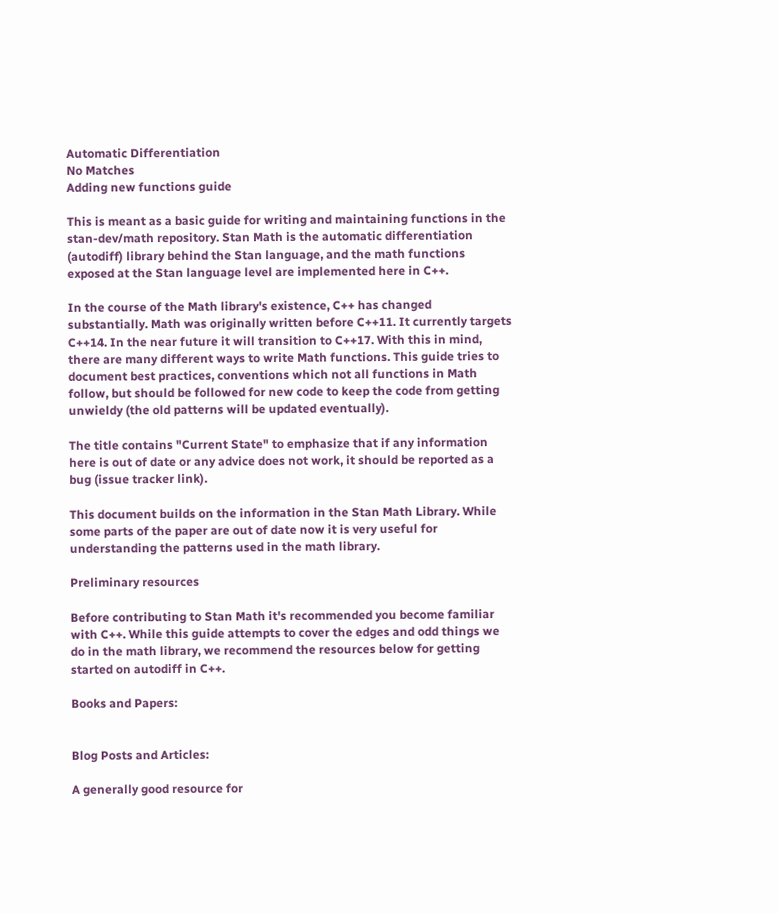Automatic Differentiation
No Matches
Adding new functions guide

This is meant as a basic guide for writing and maintaining functions in the stan-dev/math repository. Stan Math is the automatic differentiation (autodiff) library behind the Stan language, and the math functions exposed at the Stan language level are implemented here in C++.

In the course of the Math library's existence, C++ has changed substantially. Math was originally written before C++11. It currently targets C++14. In the near future it will transition to C++17. With this in mind, there are many different ways to write Math functions. This guide tries to document best practices, conventions which not all functions in Math follow, but should be followed for new code to keep the code from getting unwieldy (the old patterns will be updated eventually).

The title contains "Current State" to emphasize that if any information here is out of date or any advice does not work, it should be reported as a bug (issue tracker link).

This document builds on the information in the Stan Math Library. While some parts of the paper are out of date now it is very useful for understanding the patterns used in the math library.

Preliminary resources

Before contributing to Stan Math it's recommended you become familiar with C++. While this guide attempts to cover the edges and odd things we do in the math library, we recommend the resources below for getting started on autodiff in C++.

Books and Papers:


Blog Posts and Articles:

A generally good resource for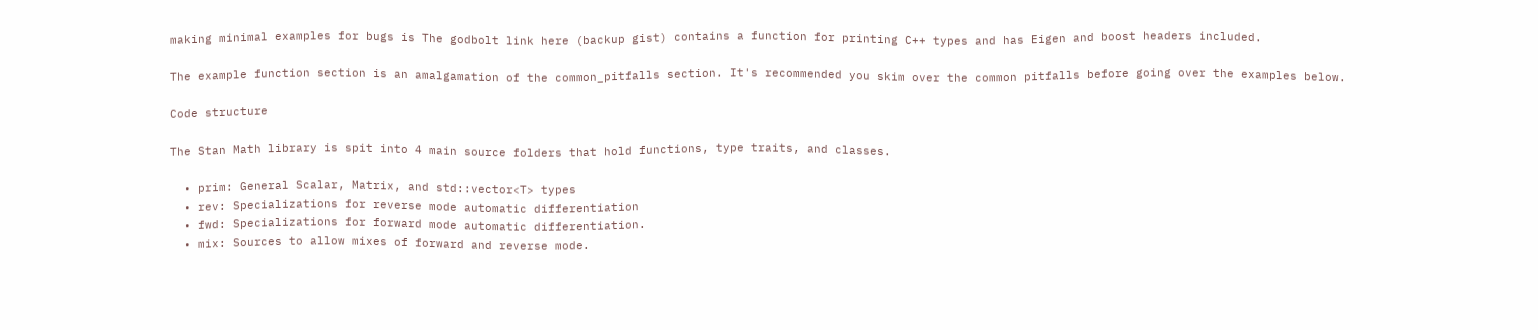making minimal examples for bugs is The godbolt link here (backup gist) contains a function for printing C++ types and has Eigen and boost headers included.

The example function section is an amalgamation of the common_pitfalls section. It's recommended you skim over the common pitfalls before going over the examples below.

Code structure

The Stan Math library is spit into 4 main source folders that hold functions, type traits, and classes.

  • prim: General Scalar, Matrix, and std::vector<T> types
  • rev: Specializations for reverse mode automatic differentiation
  • fwd: Specializations for forward mode automatic differentiation.
  • mix: Sources to allow mixes of forward and reverse mode.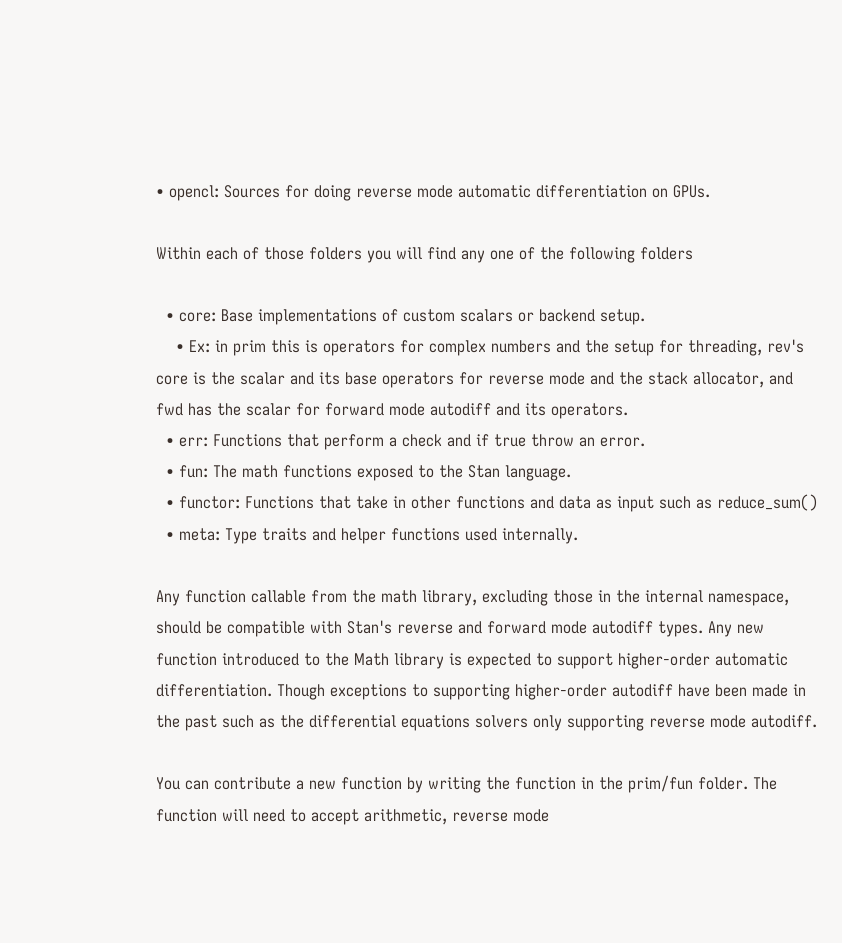• opencl: Sources for doing reverse mode automatic differentiation on GPUs.

Within each of those folders you will find any one of the following folders

  • core: Base implementations of custom scalars or backend setup.
    • Ex: in prim this is operators for complex numbers and the setup for threading, rev's core is the scalar and its base operators for reverse mode and the stack allocator, and fwd has the scalar for forward mode autodiff and its operators.
  • err: Functions that perform a check and if true throw an error.
  • fun: The math functions exposed to the Stan language.
  • functor: Functions that take in other functions and data as input such as reduce_sum()
  • meta: Type traits and helper functions used internally.

Any function callable from the math library, excluding those in the internal namespace, should be compatible with Stan's reverse and forward mode autodiff types. Any new function introduced to the Math library is expected to support higher-order automatic differentiation. Though exceptions to supporting higher-order autodiff have been made in the past such as the differential equations solvers only supporting reverse mode autodiff.

You can contribute a new function by writing the function in the prim/fun folder. The function will need to accept arithmetic, reverse mode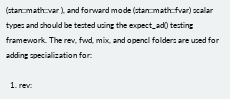(stan::math::var ), and forward mode (stan::math::fvar) scalar types and should be tested using the expect_ad() testing framework. The rev, fwd, mix, and opencl folders are used for adding specialization for:

  1. rev: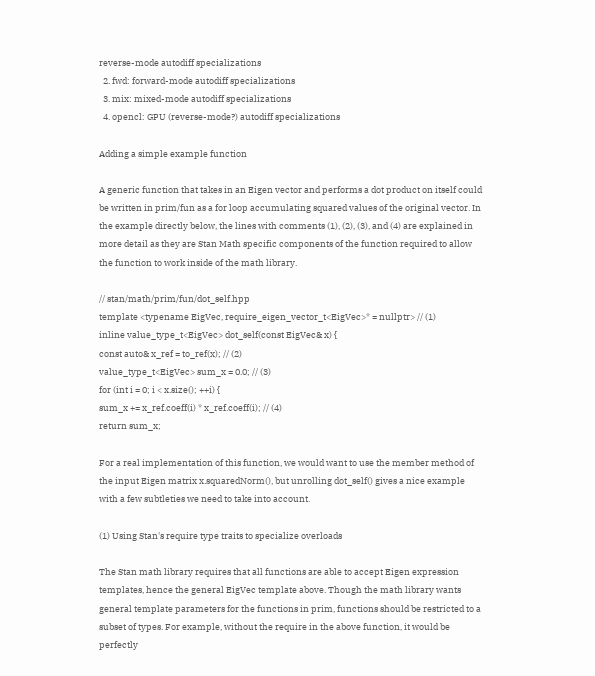reverse-mode autodiff specializations
  2. fwd: forward-mode autodiff specializations
  3. mix: mixed-mode autodiff specializations
  4. opencl: GPU (reverse-mode?) autodiff specializations

Adding a simple example function

A generic function that takes in an Eigen vector and performs a dot product on itself could be written in prim/fun as a for loop accumulating squared values of the original vector. In the example directly below, the lines with comments (1), (2), (3), and (4) are explained in more detail as they are Stan Math specific components of the function required to allow the function to work inside of the math library.

// stan/math/prim/fun/dot_self.hpp
template <typename EigVec, require_eigen_vector_t<EigVec>* = nullptr> // (1)
inline value_type_t<EigVec> dot_self(const EigVec& x) {
const auto& x_ref = to_ref(x); // (2)
value_type_t<EigVec> sum_x = 0.0; // (3)
for (int i = 0; i < x.size(); ++i) {
sum_x += x_ref.coeff(i) * x_ref.coeff(i); // (4)
return sum_x;

For a real implementation of this function, we would want to use the member method of the input Eigen matrix x.squaredNorm(), but unrolling dot_self() gives a nice example with a few subtleties we need to take into account.

(1) Using Stan's require type traits to specialize overloads

The Stan math library requires that all functions are able to accept Eigen expression templates, hence the general EigVec template above. Though the math library wants general template parameters for the functions in prim, functions should be restricted to a subset of types. For example, without the require in the above function, it would be perfectly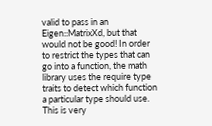valid to pass in an Eigen::MatrixXd, but that would not be good! In order to restrict the types that can go into a function, the math library uses the require type traits to detect which function a particular type should use. This is very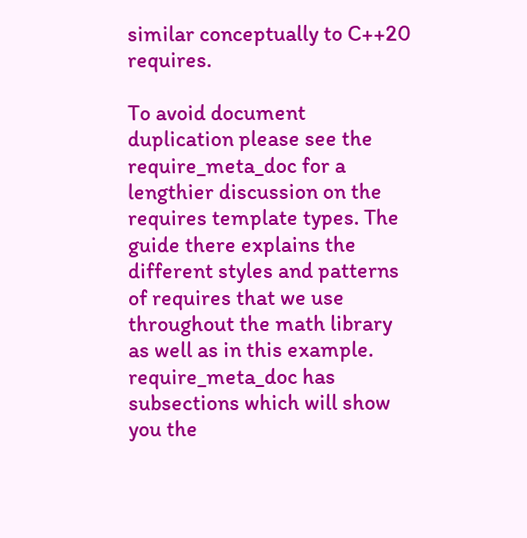similar conceptually to C++20 requires.

To avoid document duplication please see the require_meta_doc for a lengthier discussion on the requires template types. The guide there explains the different styles and patterns of requires that we use throughout the math library as well as in this example. require_meta_doc has subsections which will show you the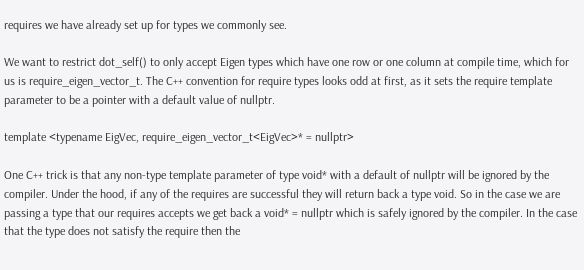requires we have already set up for types we commonly see.

We want to restrict dot_self() to only accept Eigen types which have one row or one column at compile time, which for us is require_eigen_vector_t. The C++ convention for require types looks odd at first, as it sets the require template parameter to be a pointer with a default value of nullptr.

template <typename EigVec, require_eigen_vector_t<EigVec>* = nullptr>

One C++ trick is that any non-type template parameter of type void* with a default of nullptr will be ignored by the compiler. Under the hood, if any of the requires are successful they will return back a type void. So in the case we are passing a type that our requires accepts we get back a void* = nullptr which is safely ignored by the compiler. In the case that the type does not satisfy the require then the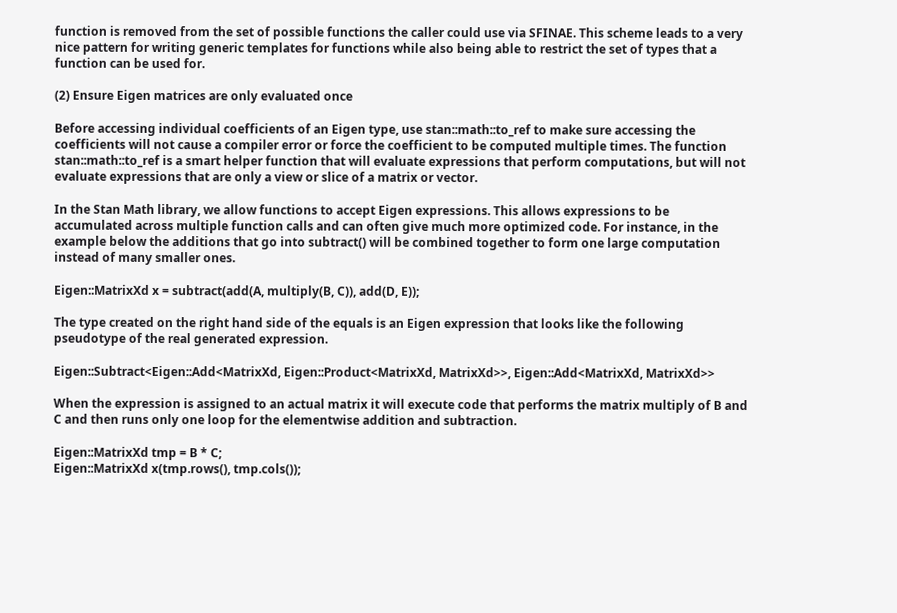function is removed from the set of possible functions the caller could use via SFINAE. This scheme leads to a very nice pattern for writing generic templates for functions while also being able to restrict the set of types that a function can be used for.

(2) Ensure Eigen matrices are only evaluated once

Before accessing individual coefficients of an Eigen type, use stan::math::to_ref to make sure accessing the coefficients will not cause a compiler error or force the coefficient to be computed multiple times. The function stan::math::to_ref is a smart helper function that will evaluate expressions that perform computations, but will not evaluate expressions that are only a view or slice of a matrix or vector.

In the Stan Math library, we allow functions to accept Eigen expressions. This allows expressions to be accumulated across multiple function calls and can often give much more optimized code. For instance, in the example below the additions that go into subtract() will be combined together to form one large computation instead of many smaller ones.

Eigen::MatrixXd x = subtract(add(A, multiply(B, C)), add(D, E));

The type created on the right hand side of the equals is an Eigen expression that looks like the following pseudotype of the real generated expression.

Eigen::Subtract<Eigen::Add<MatrixXd, Eigen::Product<MatrixXd, MatrixXd>>, Eigen::Add<MatrixXd, MatrixXd>>

When the expression is assigned to an actual matrix it will execute code that performs the matrix multiply of B and C and then runs only one loop for the elementwise addition and subtraction.

Eigen::MatrixXd tmp = B * C;
Eigen::MatrixXd x(tmp.rows(), tmp.cols());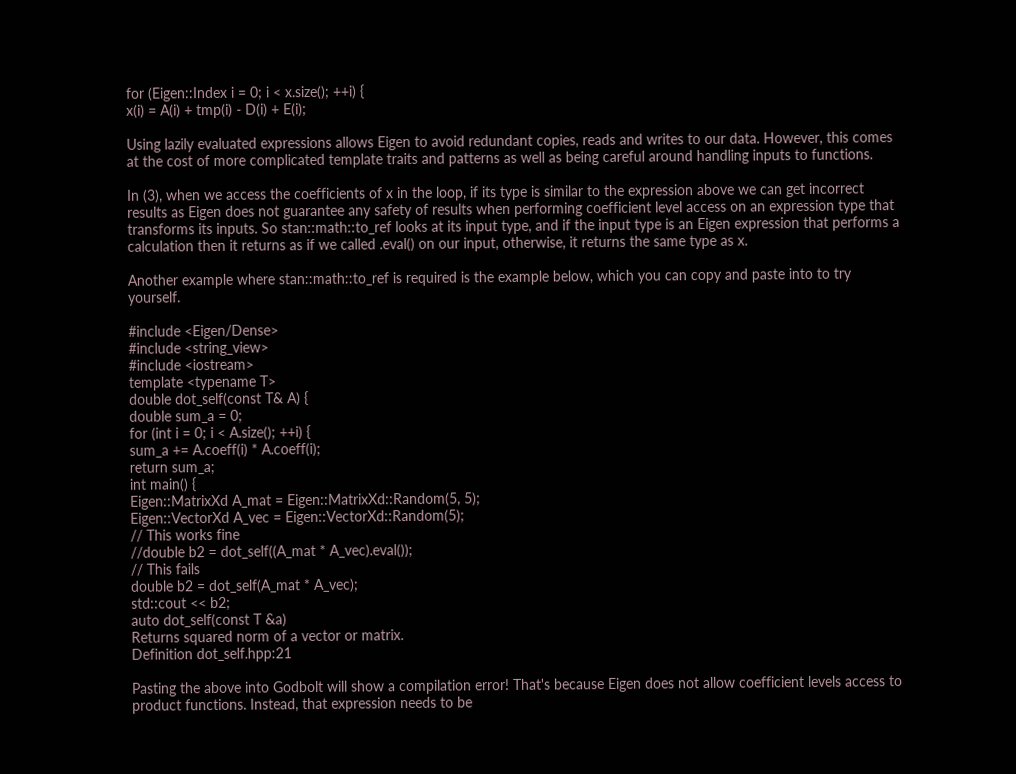for (Eigen::Index i = 0; i < x.size(); ++i) {
x(i) = A(i) + tmp(i) - D(i) + E(i);

Using lazily evaluated expressions allows Eigen to avoid redundant copies, reads and writes to our data. However, this comes at the cost of more complicated template traits and patterns as well as being careful around handling inputs to functions.

In (3), when we access the coefficients of x in the loop, if its type is similar to the expression above we can get incorrect results as Eigen does not guarantee any safety of results when performing coefficient level access on an expression type that transforms its inputs. So stan::math::to_ref looks at its input type, and if the input type is an Eigen expression that performs a calculation then it returns as if we called .eval() on our input, otherwise, it returns the same type as x.

Another example where stan::math::to_ref is required is the example below, which you can copy and paste into to try yourself.

#include <Eigen/Dense>
#include <string_view>
#include <iostream>
template <typename T>
double dot_self(const T& A) {
double sum_a = 0;
for (int i = 0; i < A.size(); ++i) {
sum_a += A.coeff(i) * A.coeff(i);
return sum_a;
int main() {
Eigen::MatrixXd A_mat = Eigen::MatrixXd::Random(5, 5);
Eigen::VectorXd A_vec = Eigen::VectorXd::Random(5);
// This works fine
//double b2 = dot_self((A_mat * A_vec).eval());
// This fails
double b2 = dot_self(A_mat * A_vec);
std::cout << b2;
auto dot_self(const T &a)
Returns squared norm of a vector or matrix.
Definition dot_self.hpp:21

Pasting the above into Godbolt will show a compilation error! That's because Eigen does not allow coefficient levels access to product functions. Instead, that expression needs to be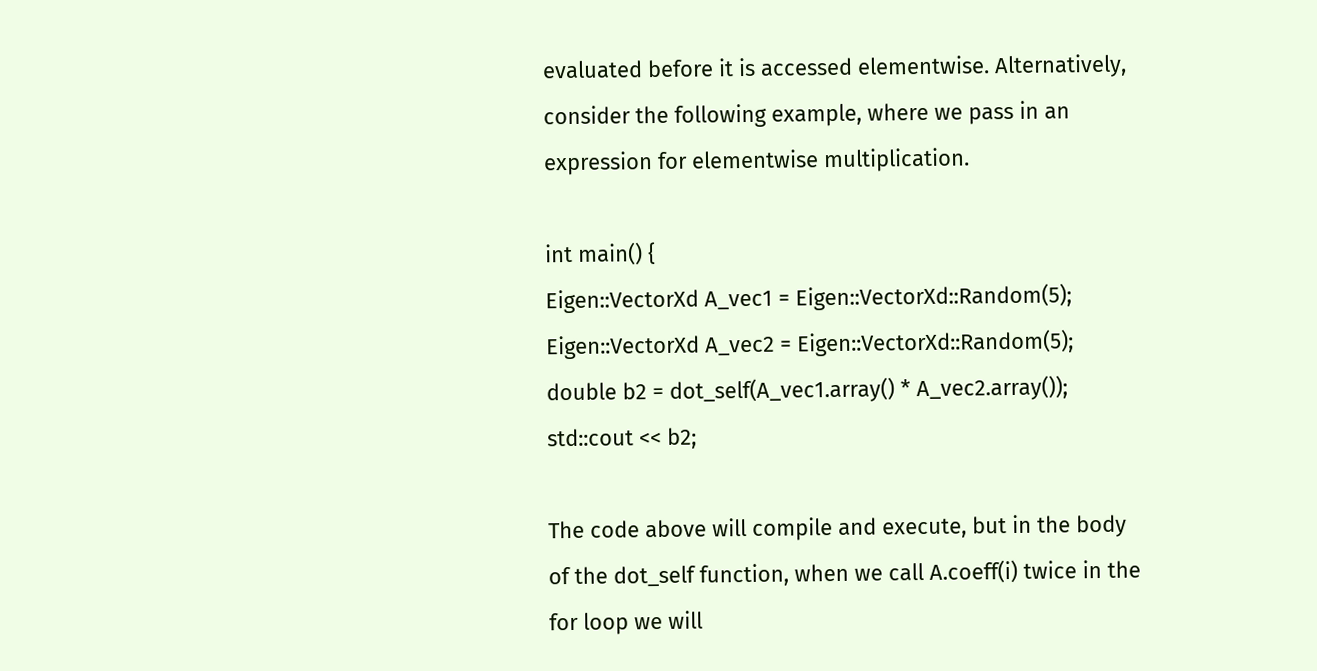evaluated before it is accessed elementwise. Alternatively, consider the following example, where we pass in an expression for elementwise multiplication.

int main() {
Eigen::VectorXd A_vec1 = Eigen::VectorXd::Random(5);
Eigen::VectorXd A_vec2 = Eigen::VectorXd::Random(5);
double b2 = dot_self(A_vec1.array() * A_vec2.array());
std::cout << b2;

The code above will compile and execute, but in the body of the dot_self function, when we call A.coeff(i) twice in the for loop we will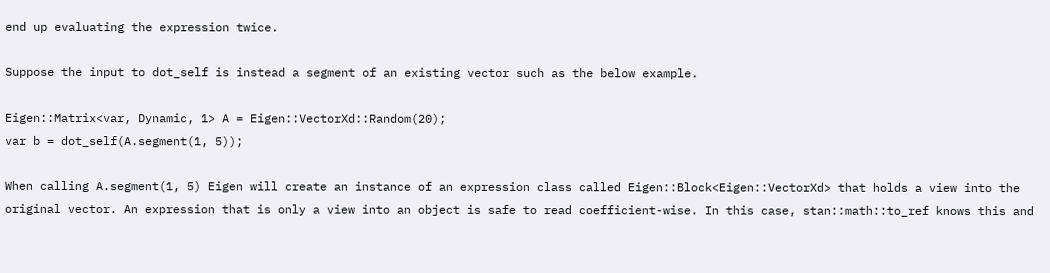end up evaluating the expression twice.

Suppose the input to dot_self is instead a segment of an existing vector such as the below example.

Eigen::Matrix<var, Dynamic, 1> A = Eigen::VectorXd::Random(20);
var b = dot_self(A.segment(1, 5));

When calling A.segment(1, 5) Eigen will create an instance of an expression class called Eigen::Block<Eigen::VectorXd> that holds a view into the original vector. An expression that is only a view into an object is safe to read coefficient-wise. In this case, stan::math::to_ref knows this and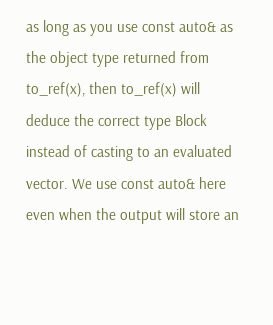as long as you use const auto& as the object type returned from to_ref(x), then to_ref(x) will deduce the correct type Block instead of casting to an evaluated vector. We use const auto& here even when the output will store an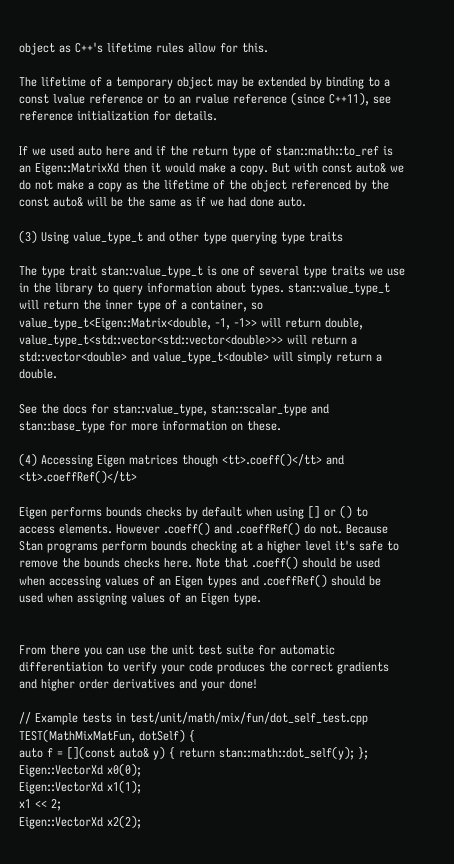object as C++'s lifetime rules allow for this.

The lifetime of a temporary object may be extended by binding to a const lvalue reference or to an rvalue reference (since C++11), see reference initialization for details.

If we used auto here and if the return type of stan::math::to_ref is an Eigen::MatrixXd then it would make a copy. But with const auto& we do not make a copy as the lifetime of the object referenced by the const auto& will be the same as if we had done auto.

(3) Using value_type_t and other type querying type traits

The type trait stan::value_type_t is one of several type traits we use in the library to query information about types. stan::value_type_t will return the inner type of a container, so value_type_t<Eigen::Matrix<double, -1, -1>> will return double, value_type_t<std::vector<std::vector<double>>> will return a std::vector<double> and value_type_t<double> will simply return a double.

See the docs for stan::value_type, stan::scalar_type and stan::base_type for more information on these.

(4) Accessing Eigen matrices though <tt>.coeff()</tt> and <tt>.coeffRef()</tt>

Eigen performs bounds checks by default when using [] or () to access elements. However .coeff() and .coeffRef() do not. Because Stan programs perform bounds checking at a higher level it's safe to remove the bounds checks here. Note that .coeff() should be used when accessing values of an Eigen types and .coeffRef() should be used when assigning values of an Eigen type.


From there you can use the unit test suite for automatic differentiation to verify your code produces the correct gradients and higher order derivatives and your done!

// Example tests in test/unit/math/mix/fun/dot_self_test.cpp
TEST(MathMixMatFun, dotSelf) {
auto f = [](const auto& y) { return stan::math::dot_self(y); };
Eigen::VectorXd x0(0);
Eigen::VectorXd x1(1);
x1 << 2;
Eigen::VectorXd x2(2);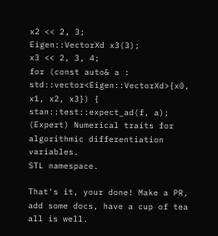x2 << 2, 3;
Eigen::VectorXd x3(3);
x3 << 2, 3, 4;
for (const auto& a : std::vector<Eigen::VectorXd>{x0, x1, x2, x3}) {
stan::test::expect_ad(f, a);
(Expert) Numerical traits for algorithmic differentiation variables.
STL namespace.

That's it, your done! Make a PR, add some docs, have a cup of tea all is well.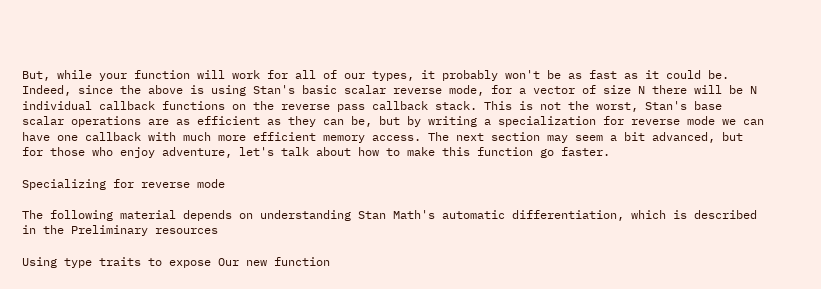But, while your function will work for all of our types, it probably won't be as fast as it could be. Indeed, since the above is using Stan's basic scalar reverse mode, for a vector of size N there will be N individual callback functions on the reverse pass callback stack. This is not the worst, Stan's base scalar operations are as efficient as they can be, but by writing a specialization for reverse mode we can have one callback with much more efficient memory access. The next section may seem a bit advanced, but for those who enjoy adventure, let's talk about how to make this function go faster.

Specializing for reverse mode

The following material depends on understanding Stan Math's automatic differentiation, which is described in the Preliminary resources

Using type traits to expose Our new function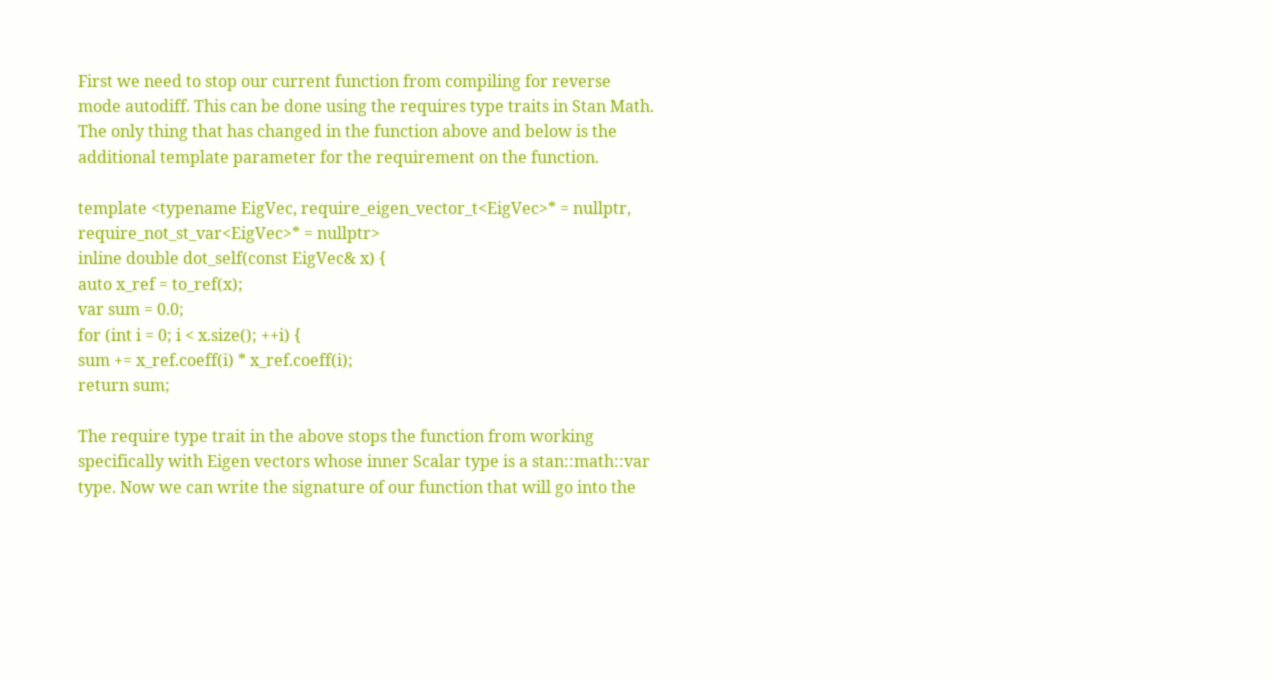First we need to stop our current function from compiling for reverse mode autodiff. This can be done using the requires type traits in Stan Math. The only thing that has changed in the function above and below is the additional template parameter for the requirement on the function.

template <typename EigVec, require_eigen_vector_t<EigVec>* = nullptr,
require_not_st_var<EigVec>* = nullptr>
inline double dot_self(const EigVec& x) {
auto x_ref = to_ref(x);
var sum = 0.0;
for (int i = 0; i < x.size(); ++i) {
sum += x_ref.coeff(i) * x_ref.coeff(i);
return sum;

The require type trait in the above stops the function from working specifically with Eigen vectors whose inner Scalar type is a stan::math::var type. Now we can write the signature of our function that will go into the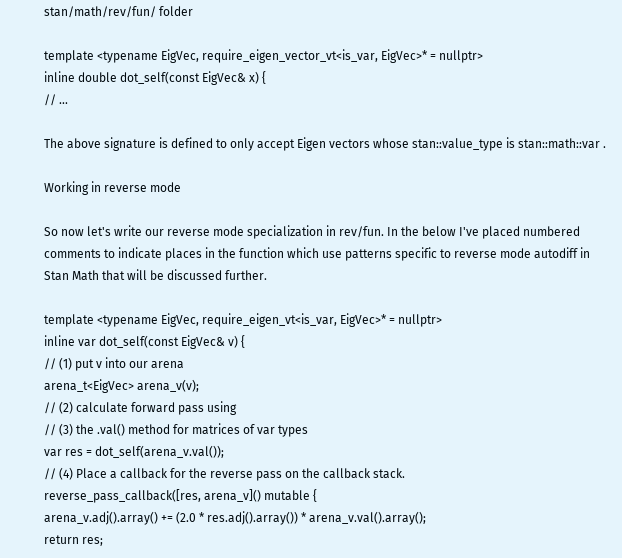stan/math/rev/fun/ folder

template <typename EigVec, require_eigen_vector_vt<is_var, EigVec>* = nullptr>
inline double dot_self(const EigVec& x) {
// ...

The above signature is defined to only accept Eigen vectors whose stan::value_type is stan::math::var .

Working in reverse mode

So now let's write our reverse mode specialization in rev/fun. In the below I've placed numbered comments to indicate places in the function which use patterns specific to reverse mode autodiff in Stan Math that will be discussed further.

template <typename EigVec, require_eigen_vt<is_var, EigVec>* = nullptr>
inline var dot_self(const EigVec& v) {
// (1) put v into our arena
arena_t<EigVec> arena_v(v);
// (2) calculate forward pass using
// (3) the .val() method for matrices of var types
var res = dot_self(arena_v.val());
// (4) Place a callback for the reverse pass on the callback stack.
reverse_pass_callback([res, arena_v]() mutable {
arena_v.adj().array() += (2.0 * res.adj().array()) * arena_v.val().array();
return res;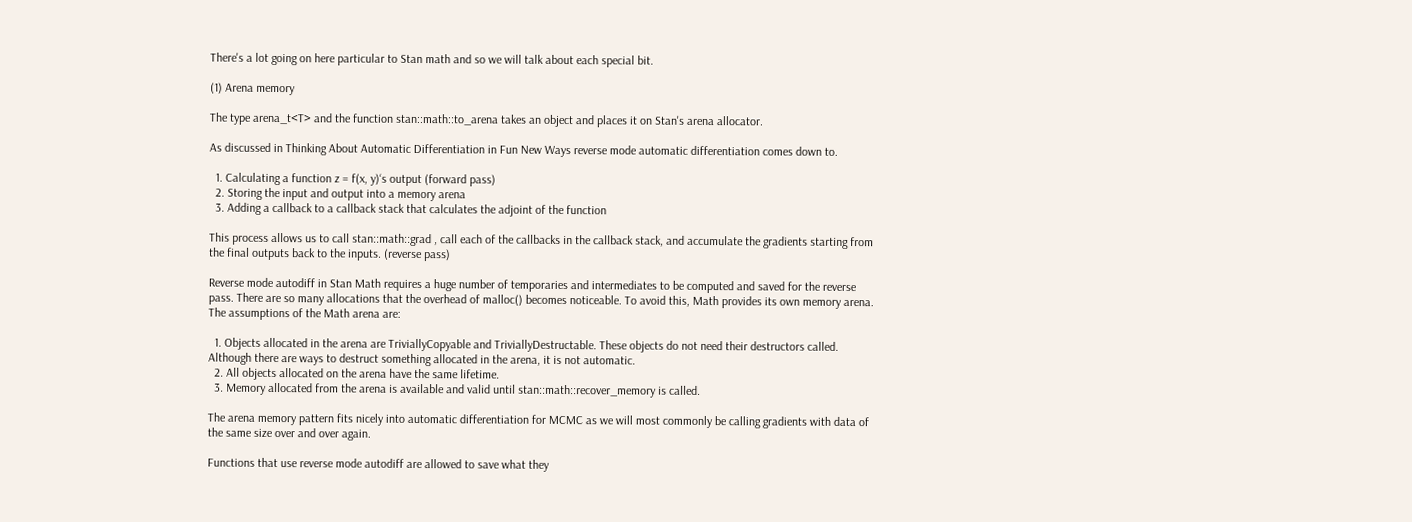There's a lot going on here particular to Stan math and so we will talk about each special bit.

(1) Arena memory

The type arena_t<T> and the function stan::math::to_arena takes an object and places it on Stan's arena allocator.

As discussed in Thinking About Automatic Differentiation in Fun New Ways reverse mode automatic differentiation comes down to.

  1. Calculating a function z = f(x, y)‘s output (forward pass)
  2. Storing the input and output into a memory arena
  3. Adding a callback to a callback stack that calculates the adjoint of the function

This process allows us to call stan::math::grad , call each of the callbacks in the callback stack, and accumulate the gradients starting from the final outputs back to the inputs. (reverse pass)

Reverse mode autodiff in Stan Math requires a huge number of temporaries and intermediates to be computed and saved for the reverse pass. There are so many allocations that the overhead of malloc() becomes noticeable. To avoid this, Math provides its own memory arena. The assumptions of the Math arena are:

  1. Objects allocated in the arena are TriviallyCopyable and TriviallyDestructable. These objects do not need their destructors called. Although there are ways to destruct something allocated in the arena, it is not automatic.
  2. All objects allocated on the arena have the same lifetime.
  3. Memory allocated from the arena is available and valid until stan::math::recover_memory is called.

The arena memory pattern fits nicely into automatic differentiation for MCMC as we will most commonly be calling gradients with data of the same size over and over again.

Functions that use reverse mode autodiff are allowed to save what they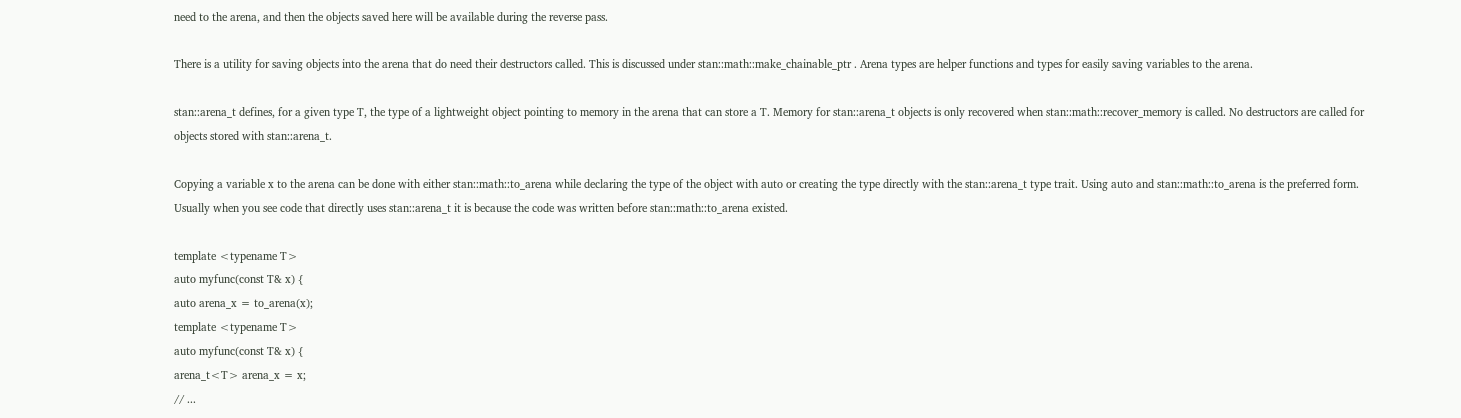need to the arena, and then the objects saved here will be available during the reverse pass.

There is a utility for saving objects into the arena that do need their destructors called. This is discussed under stan::math::make_chainable_ptr . Arena types are helper functions and types for easily saving variables to the arena.

stan::arena_t defines, for a given type T, the type of a lightweight object pointing to memory in the arena that can store a T. Memory for stan::arena_t objects is only recovered when stan::math::recover_memory is called. No destructors are called for objects stored with stan::arena_t.

Copying a variable x to the arena can be done with either stan::math::to_arena while declaring the type of the object with auto or creating the type directly with the stan::arena_t type trait. Using auto and stan::math::to_arena is the preferred form. Usually when you see code that directly uses stan::arena_t it is because the code was written before stan::math::to_arena existed.

template <typename T>
auto myfunc(const T& x) {
auto arena_x = to_arena(x);
template <typename T>
auto myfunc(const T& x) {
arena_t<T> arena_x = x;
// ...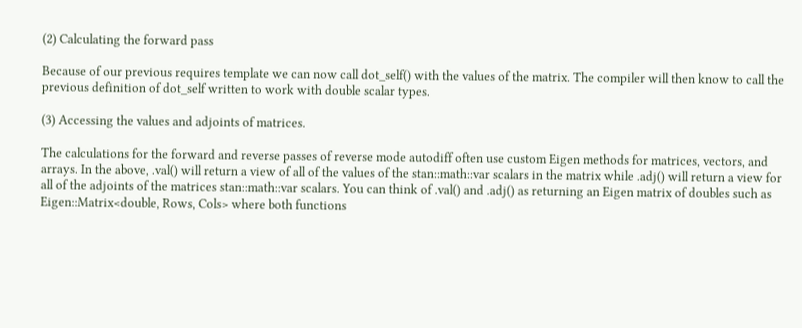(2) Calculating the forward pass

Because of our previous requires template we can now call dot_self() with the values of the matrix. The compiler will then know to call the previous definition of dot_self written to work with double scalar types.

(3) Accessing the values and adjoints of matrices.

The calculations for the forward and reverse passes of reverse mode autodiff often use custom Eigen methods for matrices, vectors, and arrays. In the above, .val() will return a view of all of the values of the stan::math::var scalars in the matrix while .adj() will return a view for all of the adjoints of the matrices stan::math::var scalars. You can think of .val() and .adj() as returning an Eigen matrix of doubles such as Eigen::Matrix<double, Rows, Cols> where both functions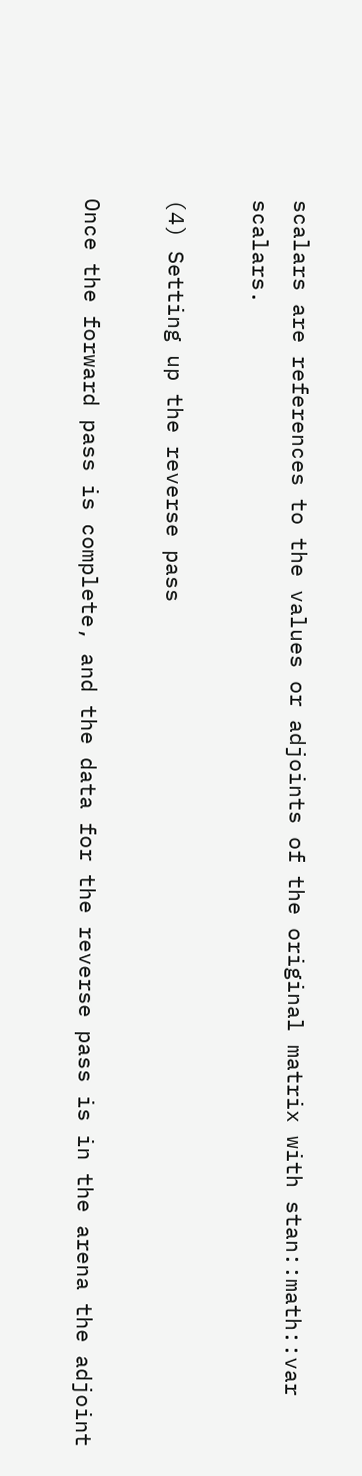scalars are references to the values or adjoints of the original matrix with stan::math::var scalars.

(4) Setting up the reverse pass

Once the forward pass is complete, and the data for the reverse pass is in the arena the adjoint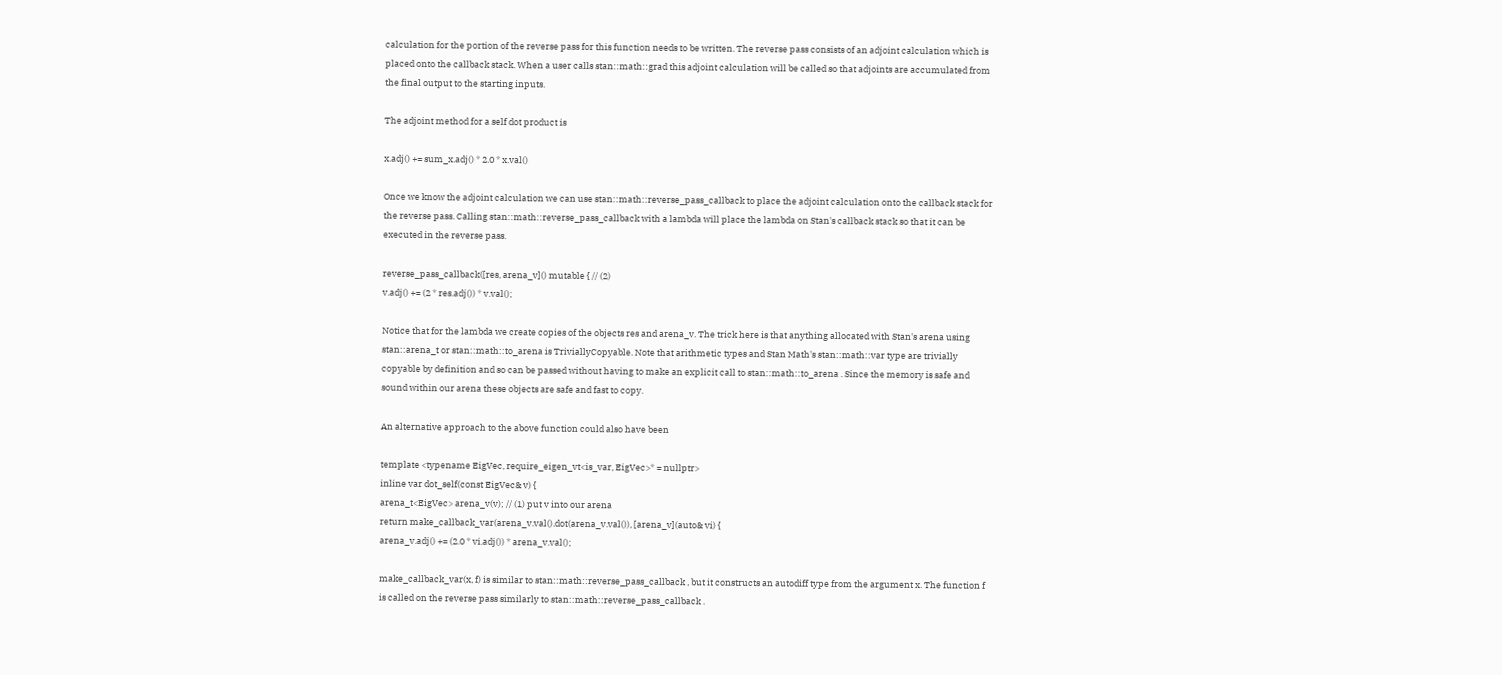calculation for the portion of the reverse pass for this function needs to be written. The reverse pass consists of an adjoint calculation which is placed onto the callback stack. When a user calls stan::math::grad this adjoint calculation will be called so that adjoints are accumulated from the final output to the starting inputs.

The adjoint method for a self dot product is

x.adj() += sum_x.adj() * 2.0 * x.val()

Once we know the adjoint calculation we can use stan::math::reverse_pass_callback to place the adjoint calculation onto the callback stack for the reverse pass. Calling stan::math::reverse_pass_callback with a lambda will place the lambda on Stan's callback stack so that it can be executed in the reverse pass.

reverse_pass_callback([res, arena_v]() mutable { // (2)
v.adj() += (2 * res.adj()) * v.val();

Notice that for the lambda we create copies of the objects res and arena_v. The trick here is that anything allocated with Stan's arena using stan::arena_t or stan::math::to_arena is TriviallyCopyable. Note that arithmetic types and Stan Math's stan::math::var type are trivially copyable by definition and so can be passed without having to make an explicit call to stan::math::to_arena . Since the memory is safe and sound within our arena these objects are safe and fast to copy.

An alternative approach to the above function could also have been

template <typename EigVec, require_eigen_vt<is_var, EigVec>* = nullptr>
inline var dot_self(const EigVec& v) {
arena_t<EigVec> arena_v(v); // (1) put v into our arena
return make_callback_var(arena_v.val().dot(arena_v.val()), [arena_v](auto& vi) {
arena_v.adj() += (2.0 * vi.adj()) * arena_v.val();

make_callback_var(x, f) is similar to stan::math::reverse_pass_callback , but it constructs an autodiff type from the argument x. The function f is called on the reverse pass similarly to stan::math::reverse_pass_callback .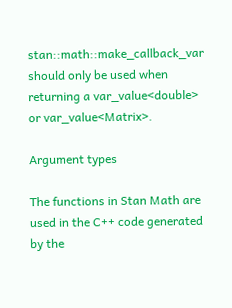stan::math::make_callback_var should only be used when returning a var_value<double> or var_value<Matrix>.

Argument types

The functions in Stan Math are used in the C++ code generated by the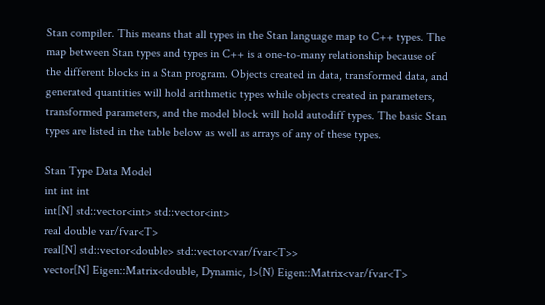Stan compiler. This means that all types in the Stan language map to C++ types. The map between Stan types and types in C++ is a one-to-many relationship because of the different blocks in a Stan program. Objects created in data, transformed data, and generated quantities will hold arithmetic types while objects created in parameters, transformed parameters, and the model block will hold autodiff types. The basic Stan types are listed in the table below as well as arrays of any of these types.

Stan Type Data Model
int int int
int[N] std::vector<int> std::vector<int>
real double var/fvar<T>
real[N] std::vector<double> std::vector<var/fvar<T>>
vector[N] Eigen::Matrix<double, Dynamic, 1>(N) Eigen::Matrix<var/fvar<T>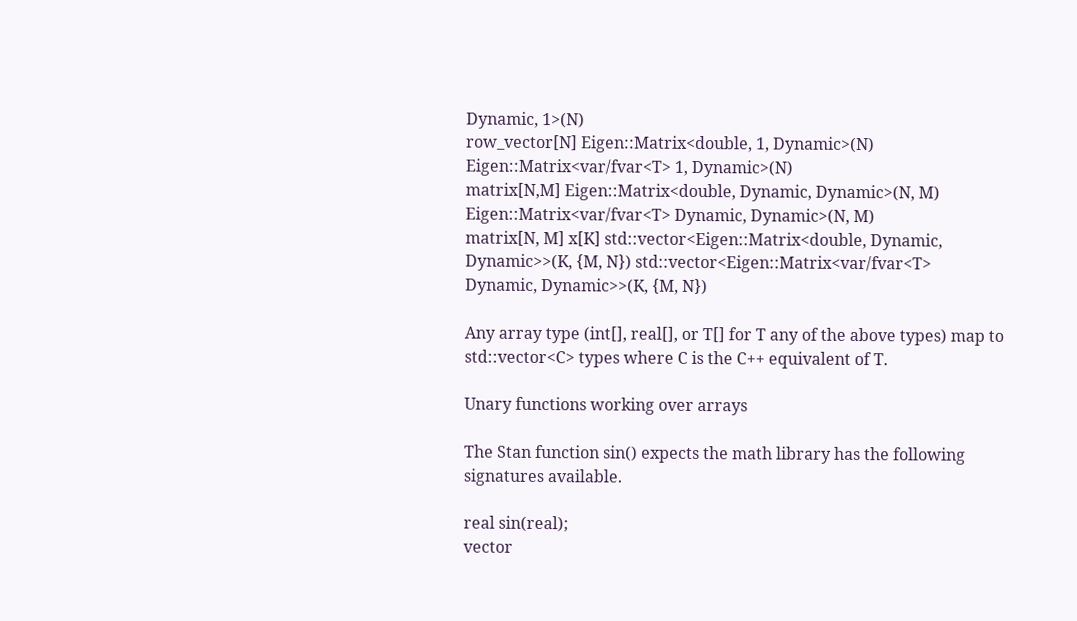Dynamic, 1>(N)
row_vector[N] Eigen::Matrix<double, 1, Dynamic>(N) Eigen::Matrix<var/fvar<T> 1, Dynamic>(N)
matrix[N,M] Eigen::Matrix<double, Dynamic, Dynamic>(N, M) Eigen::Matrix<var/fvar<T> Dynamic, Dynamic>(N, M)
matrix[N, M] x[K] std::vector<Eigen::Matrix<double, Dynamic, Dynamic>>(K, {M, N}) std::vector<Eigen::Matrix<var/fvar<T> Dynamic, Dynamic>>(K, {M, N})

Any array type (int[], real[], or T[] for T any of the above types) map to std::vector<C> types where C is the C++ equivalent of T.

Unary functions working over arrays

The Stan function sin() expects the math library has the following signatures available.

real sin(real);
vector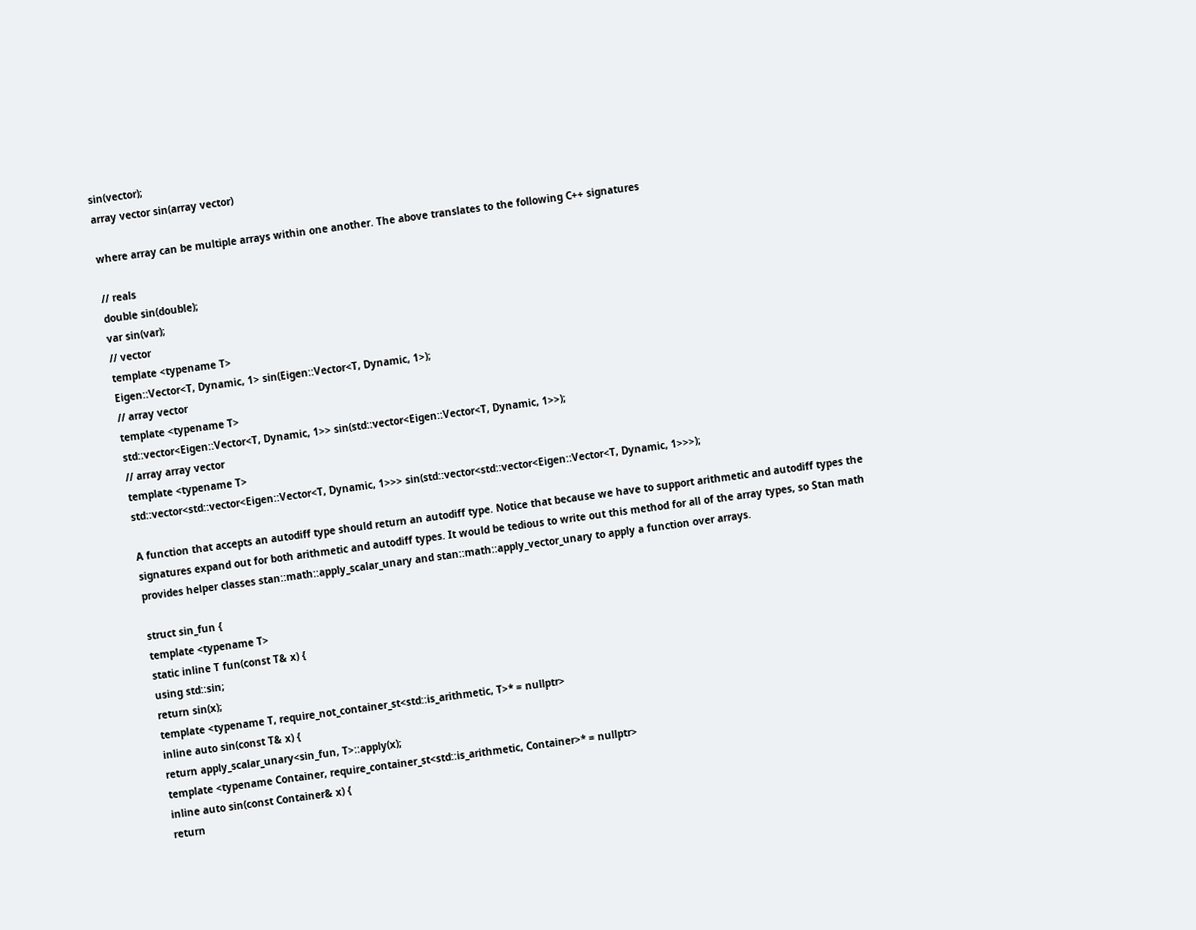sin(vector);
array vector sin(array vector)

where array can be multiple arrays within one another. The above translates to the following C++ signatures

// reals
double sin(double);
var sin(var);
// vector
template <typename T>
Eigen::Vector<T, Dynamic, 1> sin(Eigen::Vector<T, Dynamic, 1>);
// array vector
template <typename T>
std::vector<Eigen::Vector<T, Dynamic, 1>> sin(std::vector<Eigen::Vector<T, Dynamic, 1>>);
// array array vector
template <typename T>
std::vector<std::vector<Eigen::Vector<T, Dynamic, 1>>> sin(std::vector<std::vector<Eigen::Vector<T, Dynamic, 1>>>);

A function that accepts an autodiff type should return an autodiff type. Notice that because we have to support arithmetic and autodiff types the signatures expand out for both arithmetic and autodiff types. It would be tedious to write out this method for all of the array types, so Stan math provides helper classes stan::math::apply_scalar_unary and stan::math::apply_vector_unary to apply a function over arrays.

struct sin_fun {
template <typename T>
static inline T fun(const T& x) {
using std::sin;
return sin(x);
template <typename T, require_not_container_st<std::is_arithmetic, T>* = nullptr>
inline auto sin(const T& x) {
return apply_scalar_unary<sin_fun, T>::apply(x);
template <typename Container, require_container_st<std::is_arithmetic, Container>* = nullptr>
inline auto sin(const Container& x) {
return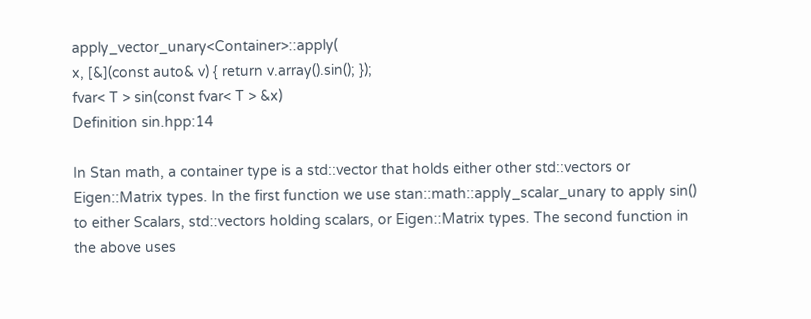apply_vector_unary<Container>::apply(
x, [&](const auto& v) { return v.array().sin(); });
fvar< T > sin(const fvar< T > &x)
Definition sin.hpp:14

In Stan math, a container type is a std::vector that holds either other std::vectors or Eigen::Matrix types. In the first function we use stan::math::apply_scalar_unary to apply sin() to either Scalars, std::vectors holding scalars, or Eigen::Matrix types. The second function in the above uses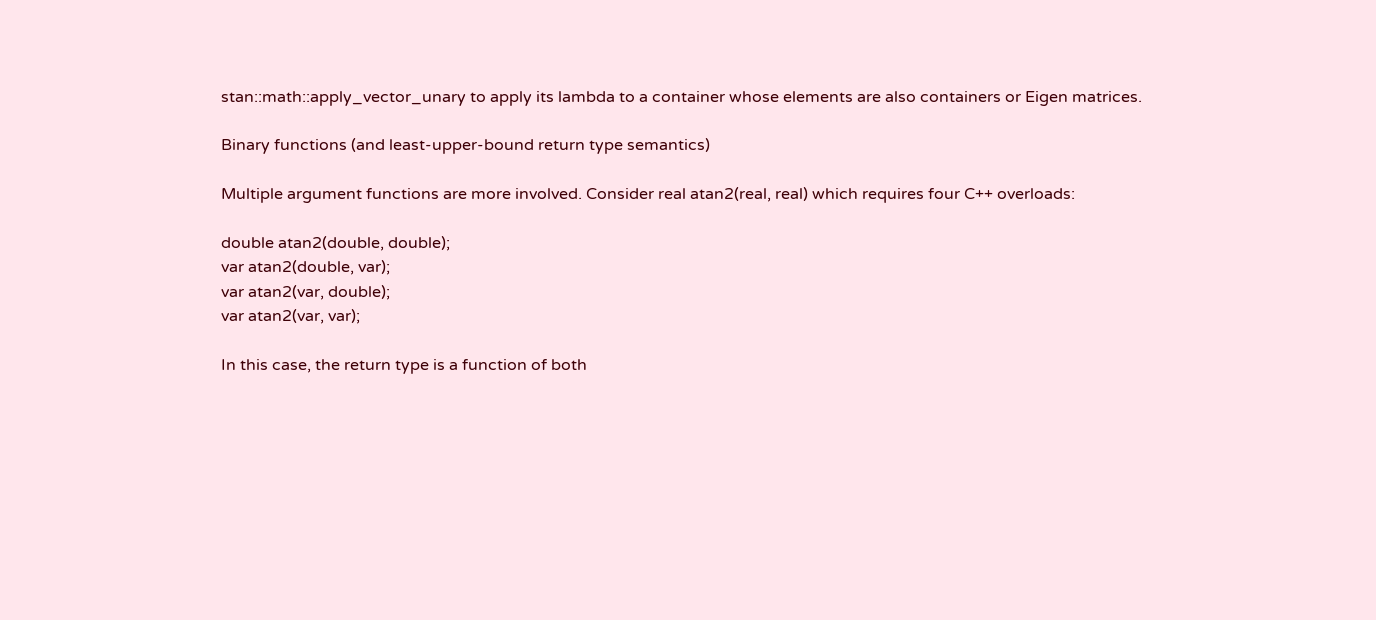stan::math::apply_vector_unary to apply its lambda to a container whose elements are also containers or Eigen matrices.

Binary functions (and least-upper-bound return type semantics)

Multiple argument functions are more involved. Consider real atan2(real, real) which requires four C++ overloads:

double atan2(double, double);
var atan2(double, var);
var atan2(var, double);
var atan2(var, var);

In this case, the return type is a function of both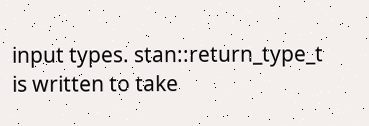input types. stan::return_type_t is written to take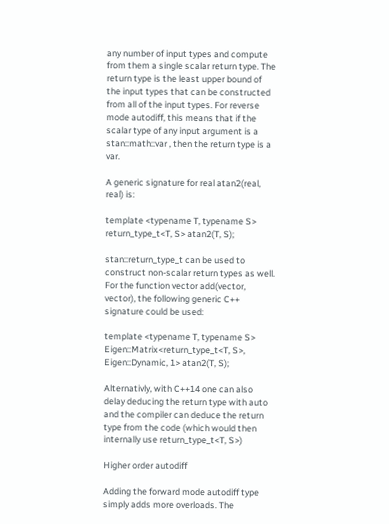any number of input types and compute from them a single scalar return type. The return type is the least upper bound of the input types that can be constructed from all of the input types. For reverse mode autodiff, this means that if the scalar type of any input argument is a stan::math::var , then the return type is a var.

A generic signature for real atan2(real, real) is:

template <typename T, typename S>
return_type_t<T, S> atan2(T, S);

stan::return_type_t can be used to construct non-scalar return types as well. For the function vector add(vector, vector), the following generic C++ signature could be used:

template <typename T, typename S>
Eigen::Matrix<return_type_t<T, S>, Eigen::Dynamic, 1> atan2(T, S);

Alternativly, with C++14 one can also delay deducing the return type with auto and the compiler can deduce the return type from the code (which would then internally use return_type_t<T, S>)

Higher order autodiff

Adding the forward mode autodiff type simply adds more overloads. The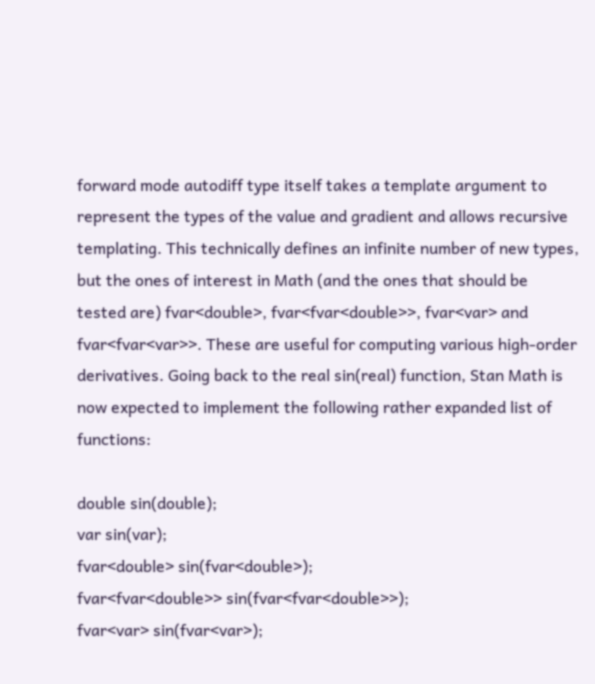forward mode autodiff type itself takes a template argument to represent the types of the value and gradient and allows recursive templating. This technically defines an infinite number of new types, but the ones of interest in Math (and the ones that should be tested are) fvar<double>, fvar<fvar<double>>, fvar<var> and fvar<fvar<var>>. These are useful for computing various high-order derivatives. Going back to the real sin(real) function, Stan Math is now expected to implement the following rather expanded list of functions:

double sin(double);
var sin(var);
fvar<double> sin(fvar<double>);
fvar<fvar<double>> sin(fvar<fvar<double>>);
fvar<var> sin(fvar<var>);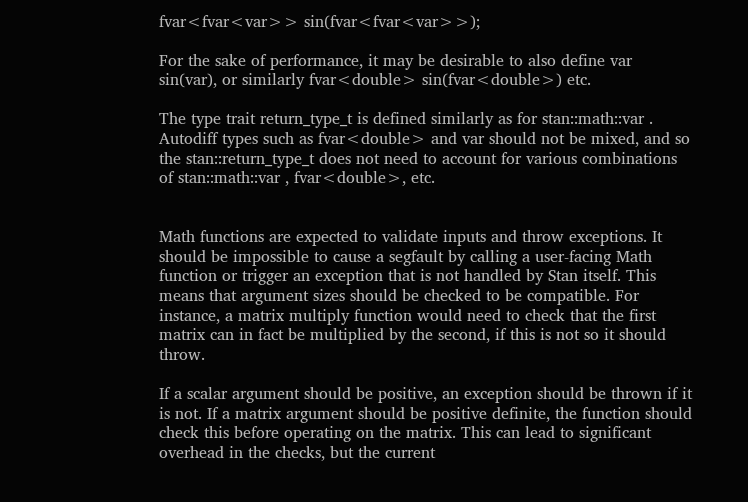fvar<fvar<var>> sin(fvar<fvar<var>>);

For the sake of performance, it may be desirable to also define var sin(var), or similarly fvar<double> sin(fvar<double>) etc.

The type trait return_type_t is defined similarly as for stan::math::var . Autodiff types such as fvar<double> and var should not be mixed, and so the stan::return_type_t does not need to account for various combinations of stan::math::var , fvar<double>, etc.


Math functions are expected to validate inputs and throw exceptions. It should be impossible to cause a segfault by calling a user-facing Math function or trigger an exception that is not handled by Stan itself. This means that argument sizes should be checked to be compatible. For instance, a matrix multiply function would need to check that the first matrix can in fact be multiplied by the second, if this is not so it should throw.

If a scalar argument should be positive, an exception should be thrown if it is not. If a matrix argument should be positive definite, the function should check this before operating on the matrix. This can lead to significant overhead in the checks, but the current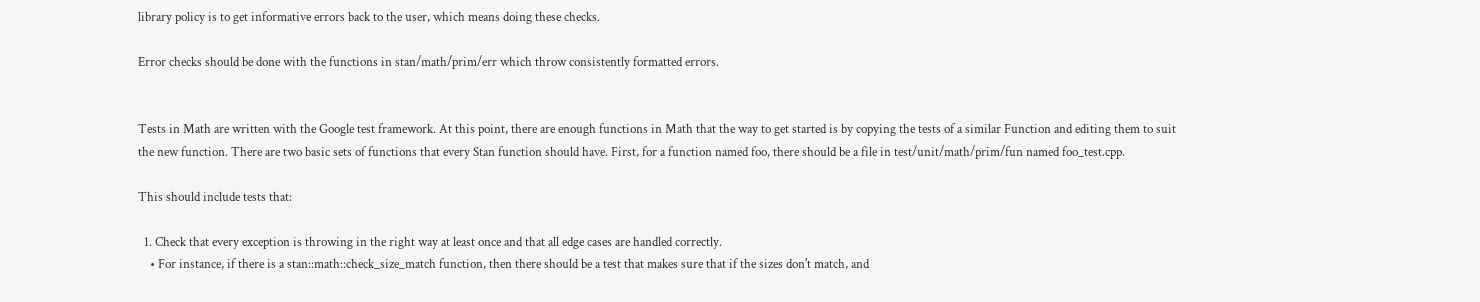library policy is to get informative errors back to the user, which means doing these checks.

Error checks should be done with the functions in stan/math/prim/err which throw consistently formatted errors.


Tests in Math are written with the Google test framework. At this point, there are enough functions in Math that the way to get started is by copying the tests of a similar Function and editing them to suit the new function. There are two basic sets of functions that every Stan function should have. First, for a function named foo, there should be a file in test/unit/math/prim/fun named foo_test.cpp.

This should include tests that:

  1. Check that every exception is throwing in the right way at least once and that all edge cases are handled correctly.
    • For instance, if there is a stan::math::check_size_match function, then there should be a test that makes sure that if the sizes don't match, and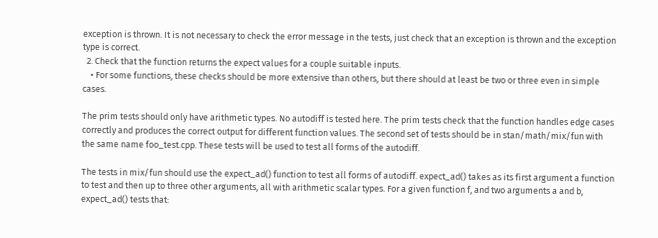exception is thrown. It is not necessary to check the error message in the tests, just check that an exception is thrown and the exception type is correct.
  2. Check that the function returns the expect values for a couple suitable inputs.
    • For some functions, these checks should be more extensive than others, but there should at least be two or three even in simple cases.

The prim tests should only have arithmetic types. No autodiff is tested here. The prim tests check that the function handles edge cases correctly and produces the correct output for different function values. The second set of tests should be in stan/math/mix/fun with the same name foo_test.cpp. These tests will be used to test all forms of the autodiff.

The tests in mix/fun should use the expect_ad() function to test all forms of autodiff. expect_ad() takes as its first argument a function to test and then up to three other arguments, all with arithmetic scalar types. For a given function f, and two arguments a and b, expect_ad() tests that: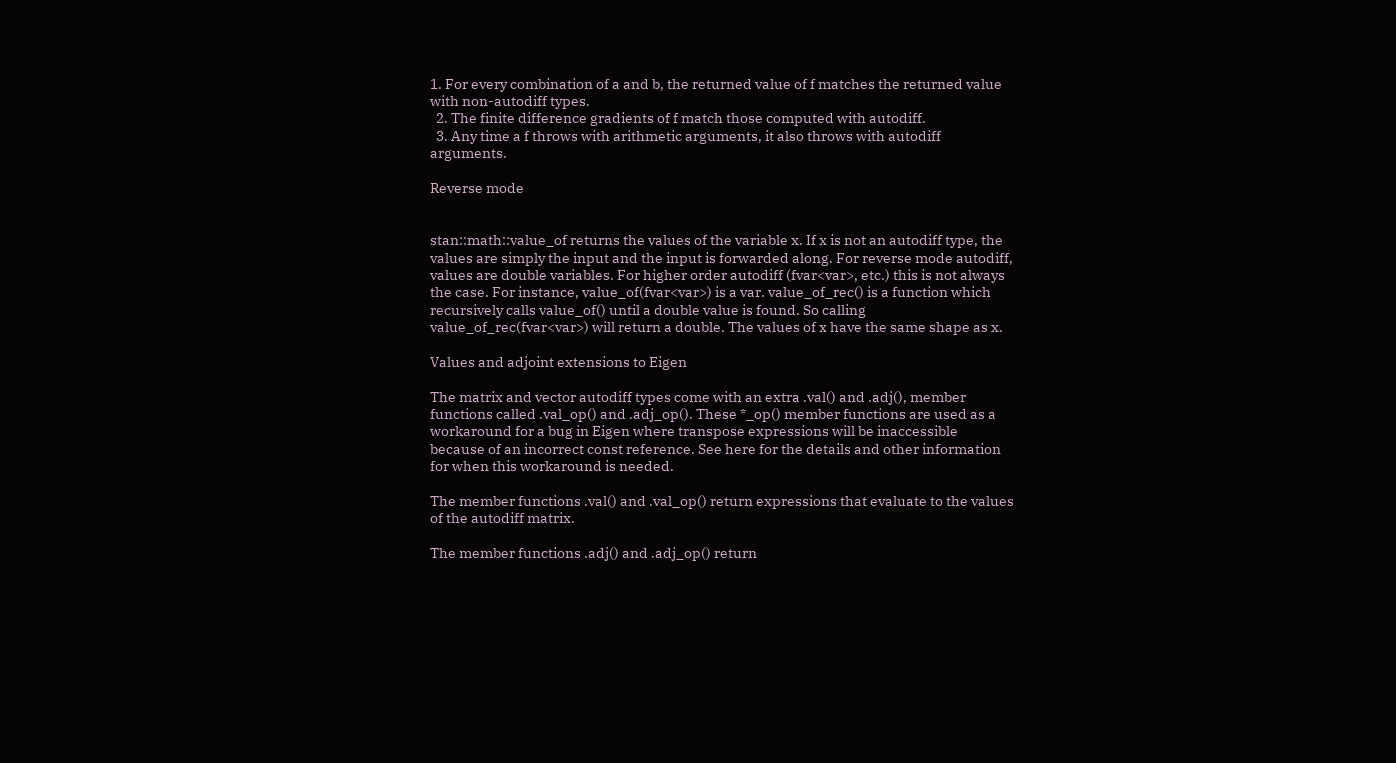1. For every combination of a and b, the returned value of f matches the returned value with non-autodiff types.
  2. The finite difference gradients of f match those computed with autodiff.
  3. Any time a f throws with arithmetic arguments, it also throws with autodiff arguments.

Reverse mode


stan::math::value_of returns the values of the variable x. If x is not an autodiff type, the values are simply the input and the input is forwarded along. For reverse mode autodiff, values are double variables. For higher order autodiff (fvar<var>, etc.) this is not always the case. For instance, value_of(fvar<var>) is a var. value_of_rec() is a function which recursively calls value_of() until a double value is found. So calling value_of_rec(fvar<var>) will return a double. The values of x have the same shape as x.

Values and adjoint extensions to Eigen

The matrix and vector autodiff types come with an extra .val() and .adj(), member functions called .val_op() and .adj_op(). These *_op() member functions are used as a workaround for a bug in Eigen where transpose expressions will be inaccessible because of an incorrect const reference. See here for the details and other information for when this workaround is needed.

The member functions .val() and .val_op() return expressions that evaluate to the values of the autodiff matrix.

The member functions .adj() and .adj_op() return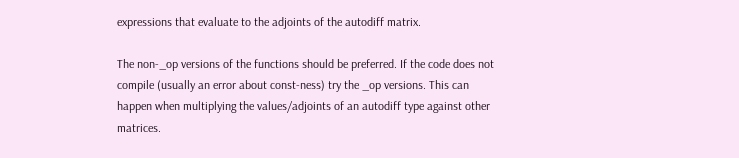expressions that evaluate to the adjoints of the autodiff matrix.

The non-_op versions of the functions should be preferred. If the code does not compile (usually an error about const-ness) try the _op versions. This can happen when multiplying the values/adjoints of an autodiff type against other matrices.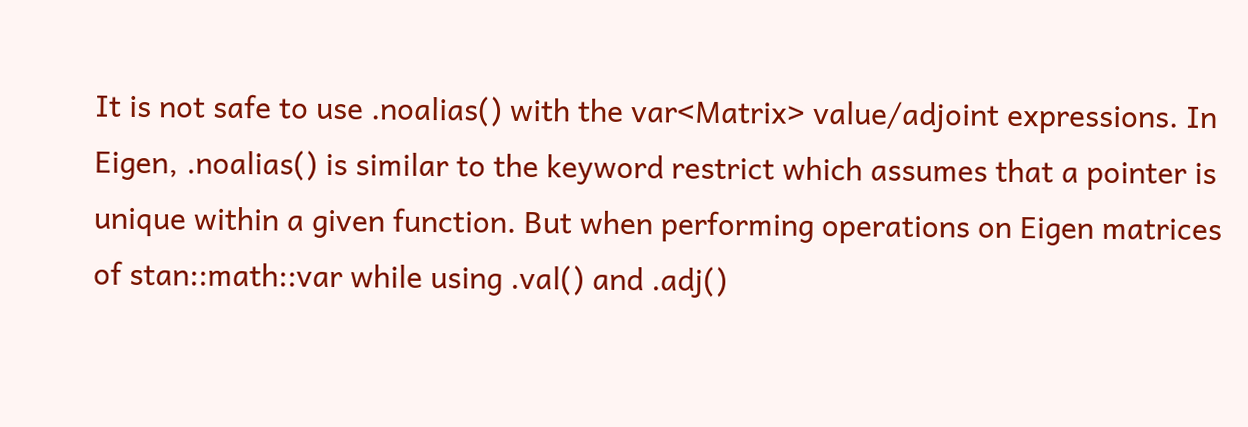It is not safe to use .noalias() with the var<Matrix> value/adjoint expressions. In Eigen, .noalias() is similar to the keyword restrict which assumes that a pointer is unique within a given function. But when performing operations on Eigen matrices of stan::math::var while using .val() and .adj()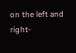on the left and right-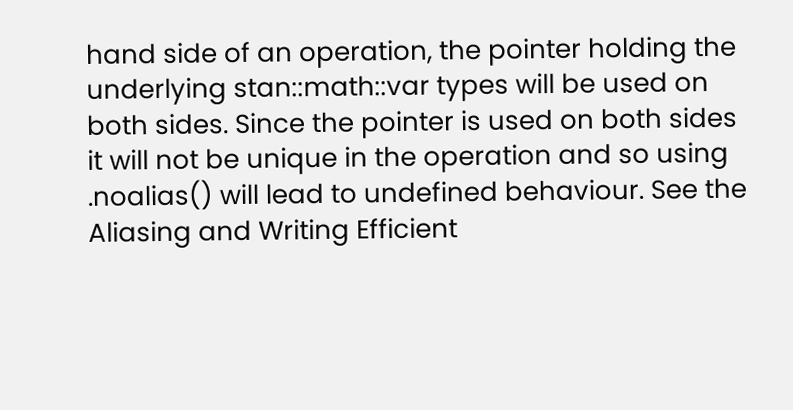hand side of an operation, the pointer holding the underlying stan::math::var types will be used on both sides. Since the pointer is used on both sides it will not be unique in the operation and so using .noalias() will lead to undefined behaviour. See the Aliasing and Writing Efficient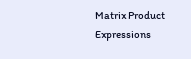Matrix Product Expressions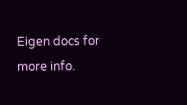Eigen docs for more info.